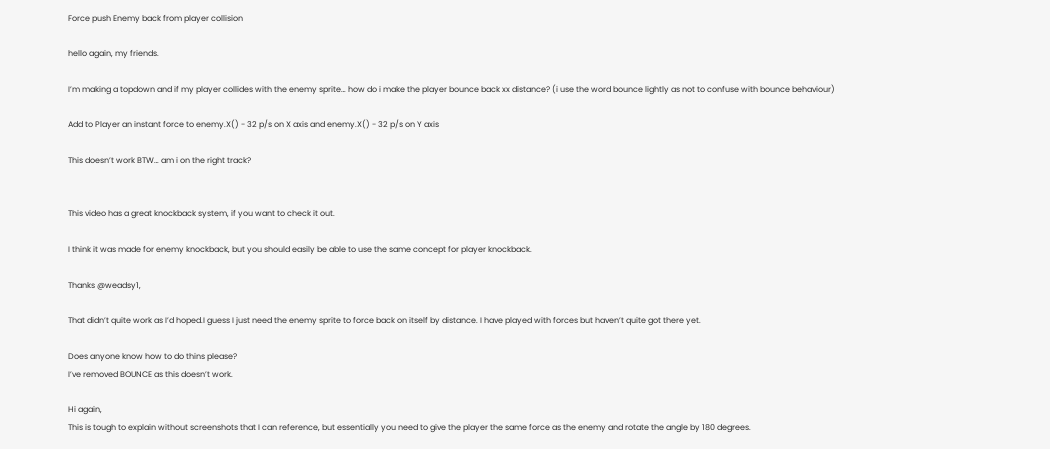Force push Enemy back from player collision

hello again, my friends.

I’m making a topdown and if my player collides with the enemy sprite… how do i make the player bounce back xx distance? (i use the word bounce lightly as not to confuse with bounce behaviour)

Add to Player an instant force to enemy.X() - 32 p/s on X axis and enemy.X() - 32 p/s on Y axis

This doesn’t work BTW… am i on the right track?


This video has a great knockback system, if you want to check it out.

I think it was made for enemy knockback, but you should easily be able to use the same concept for player knockback.

Thanks @weadsy1,

That didn’t quite work as I’d hoped.I guess I just need the enemy sprite to force back on itself by distance. I have played with forces but haven’t quite got there yet.

Does anyone know how to do thins please?
I’ve removed BOUNCE as this doesn’t work.

Hi again,
This is tough to explain without screenshots that I can reference, but essentially you need to give the player the same force as the enemy and rotate the angle by 180 degrees.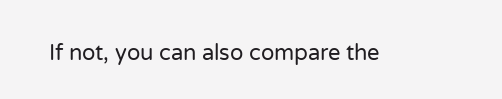If not, you can also compare the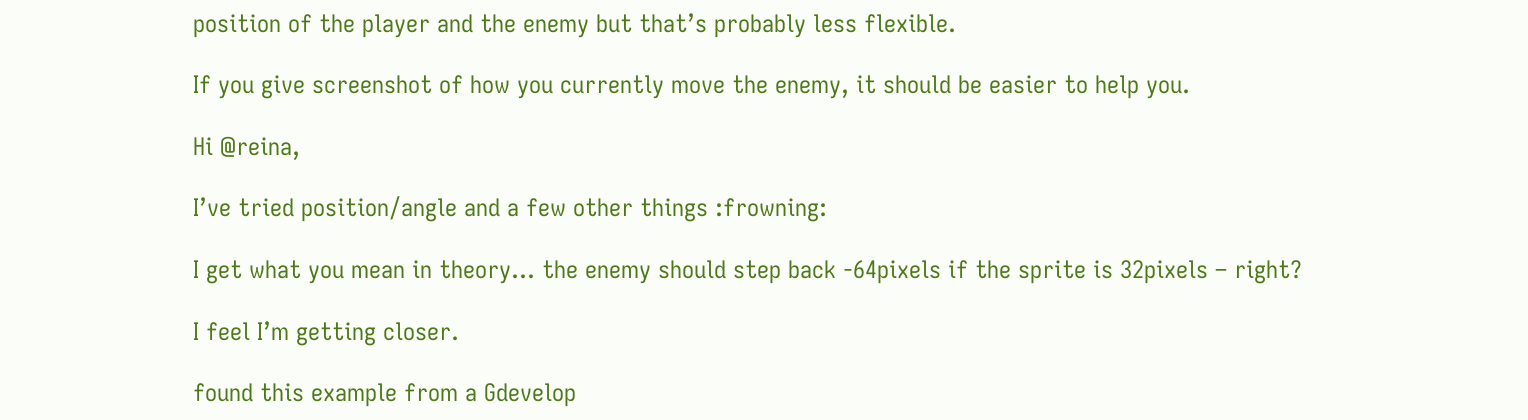position of the player and the enemy but that’s probably less flexible.

If you give screenshot of how you currently move the enemy, it should be easier to help you.

Hi @reina,

I’ve tried position/angle and a few other things :frowning:

I get what you mean in theory… the enemy should step back -64pixels if the sprite is 32pixels – right?

I feel I’m getting closer.

found this example from a Gdevelop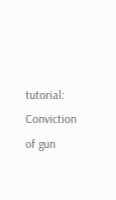tutorial: Conviction of gun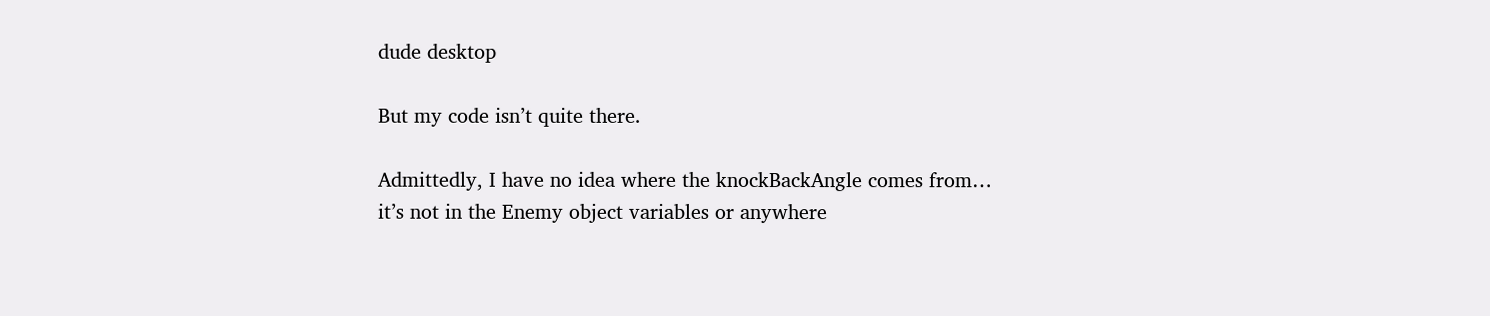dude desktop

But my code isn’t quite there.

Admittedly, I have no idea where the knockBackAngle comes from… it’s not in the Enemy object variables or anywhere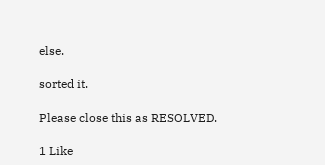else.

sorted it.

Please close this as RESOLVED.

1 Like